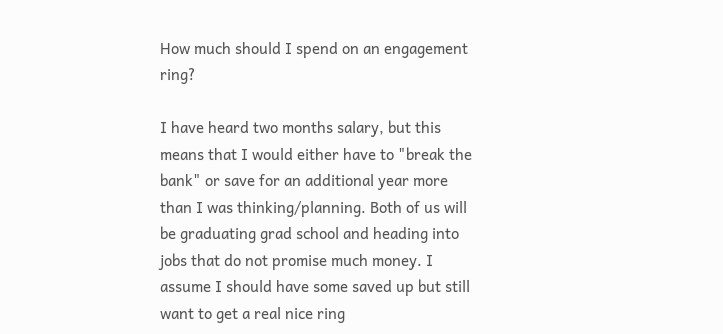How much should I spend on an engagement ring?

I have heard two months salary, but this means that I would either have to "break the bank" or save for an additional year more than I was thinking/planning. Both of us will be graduating grad school and heading into jobs that do not promise much money. I assume I should have some saved up but still want to get a real nice ring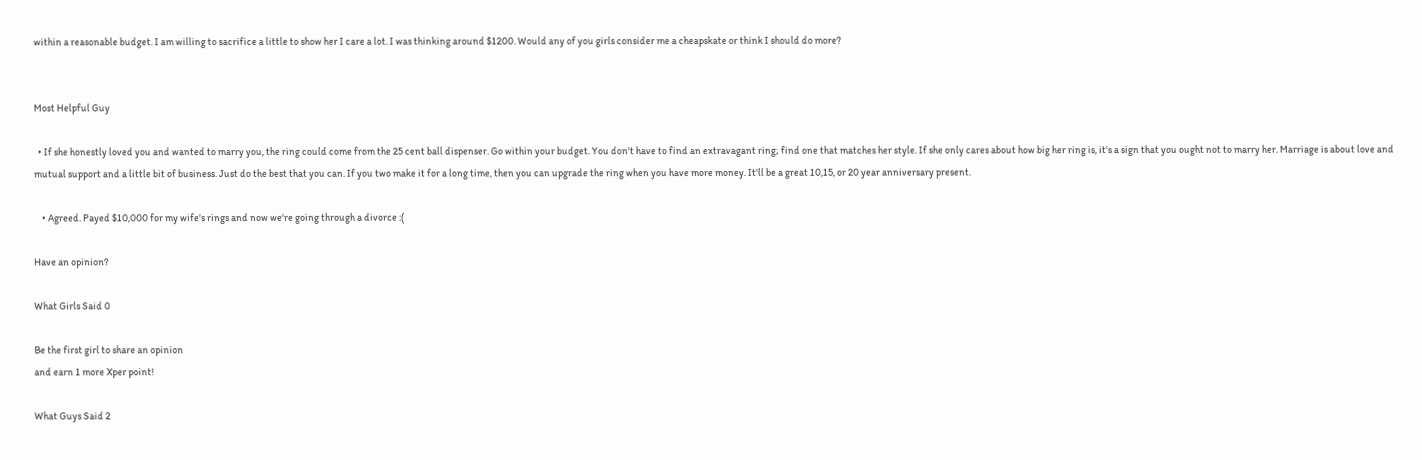within a reasonable budget. I am willing to sacrifice a little to show her I care a lot. I was thinking around $1200. Would any of you girls consider me a cheapskate or think I should do more?


Most Helpful Guy

  • If she honestly loved you and wanted to marry you, the ring could come from the 25 cent ball dispenser. Go within your budget. You don't have to find an extravagant ring; find one that matches her style. If she only cares about how big her ring is, it's a sign that you ought not to marry her. Marriage is about love and mutual support and a little bit of business. Just do the best that you can. If you two make it for a long time, then you can upgrade the ring when you have more money. It'll be a great 10,15, or 20 year anniversary present.

    • Agreed. Payed $10,000 for my wife's rings and now we're going through a divorce :(

Have an opinion?

What Girls Said 0

Be the first girl to share an opinion
and earn 1 more Xper point!

What Guys Said 2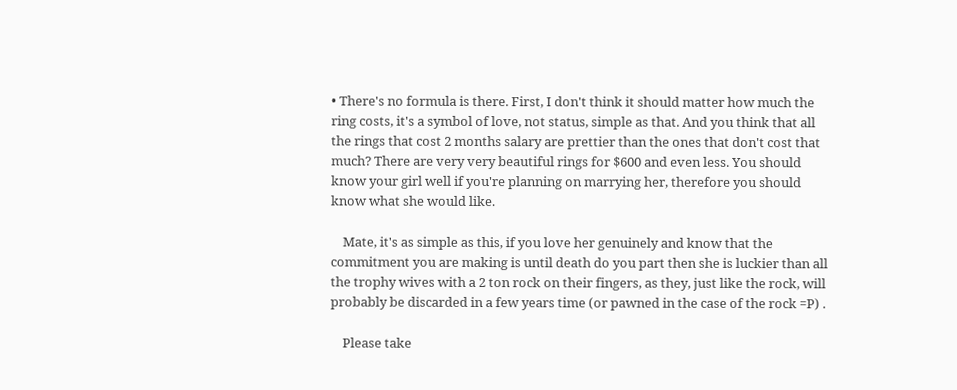• There's no formula is there. First, I don't think it should matter how much the ring costs, it's a symbol of love, not status, simple as that. And you think that all the rings that cost 2 months salary are prettier than the ones that don't cost that much? There are very very beautiful rings for $600 and even less. You should know your girl well if you're planning on marrying her, therefore you should know what she would like.

    Mate, it's as simple as this, if you love her genuinely and know that the commitment you are making is until death do you part then she is luckier than all the trophy wives with a 2 ton rock on their fingers, as they, just like the rock, will probably be discarded in a few years time (or pawned in the case of the rock =P) .

    Please take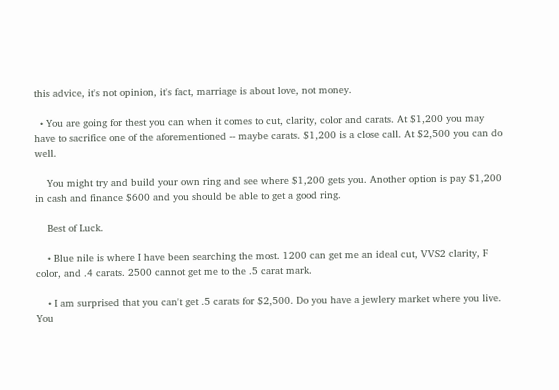this advice, it's not opinion, it's fact, marriage is about love, not money.

  • You are going for thest you can when it comes to cut, clarity, color and carats. At $1,200 you may have to sacrifice one of the aforementioned -- maybe carats. $1,200 is a close call. At $2,500 you can do well.

    You might try and build your own ring and see where $1,200 gets you. Another option is pay $1,200 in cash and finance $600 and you should be able to get a good ring.

    Best of Luck.

    • Blue nile is where I have been searching the most. 1200 can get me an ideal cut, VVS2 clarity, F color, and .4 carats. 2500 cannot get me to the .5 carat mark.

    • I am surprised that you can't get .5 carats for $2,500. Do you have a jewlery market where you live. You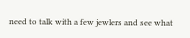need to talk with a few jewlers and see what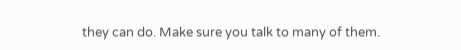they can do. Make sure you talk to many of them.